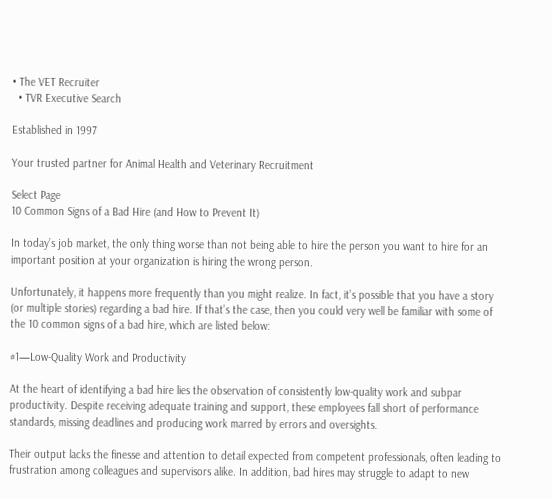• The VET Recruiter
  • TVR Executive Search

Established in 1997

Your trusted partner for Animal Health and Veterinary Recruitment

Select Page
10 Common Signs of a Bad Hire (and How to Prevent It)

In today’s job market, the only thing worse than not being able to hire the person you want to hire for an important position at your organization is hiring the wrong person.

Unfortunately, it happens more frequently than you might realize. In fact, it’s possible that you have a story (or multiple stories) regarding a bad hire. If that’s the case, then you could very well be familiar with some of the 10 common signs of a bad hire, which are listed below:

#1—Low-Quality Work and Productivity

At the heart of identifying a bad hire lies the observation of consistently low-quality work and subpar productivity. Despite receiving adequate training and support, these employees fall short of performance standards, missing deadlines and producing work marred by errors and oversights.

Their output lacks the finesse and attention to detail expected from competent professionals, often leading to frustration among colleagues and supervisors alike. In addition, bad hires may struggle to adapt to new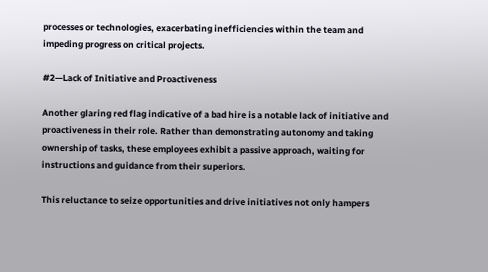processes or technologies, exacerbating inefficiencies within the team and impeding progress on critical projects.

#2—Lack of Initiative and Proactiveness

Another glaring red flag indicative of a bad hire is a notable lack of initiative and proactiveness in their role. Rather than demonstrating autonomy and taking ownership of tasks, these employees exhibit a passive approach, waiting for instructions and guidance from their superiors.

This reluctance to seize opportunities and drive initiatives not only hampers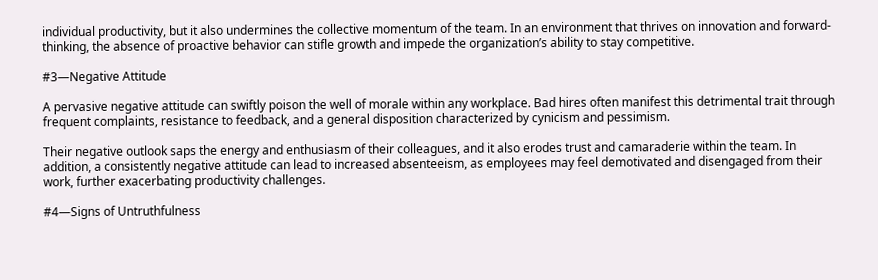individual productivity, but it also undermines the collective momentum of the team. In an environment that thrives on innovation and forward-thinking, the absence of proactive behavior can stifle growth and impede the organization’s ability to stay competitive.

#3—Negative Attitude

A pervasive negative attitude can swiftly poison the well of morale within any workplace. Bad hires often manifest this detrimental trait through frequent complaints, resistance to feedback, and a general disposition characterized by cynicism and pessimism.

Their negative outlook saps the energy and enthusiasm of their colleagues, and it also erodes trust and camaraderie within the team. In addition, a consistently negative attitude can lead to increased absenteeism, as employees may feel demotivated and disengaged from their work, further exacerbating productivity challenges.

#4—Signs of Untruthfulness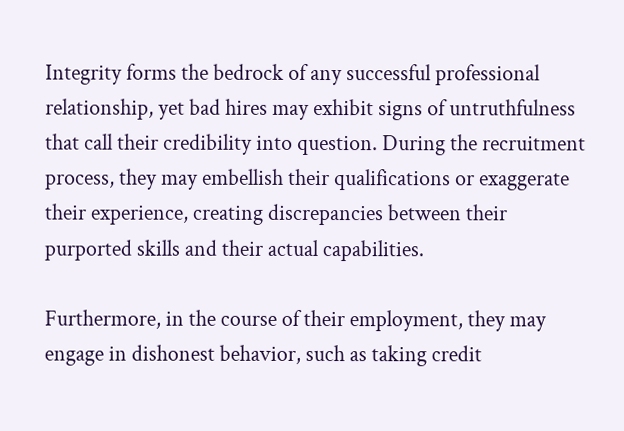Integrity forms the bedrock of any successful professional relationship, yet bad hires may exhibit signs of untruthfulness that call their credibility into question. During the recruitment process, they may embellish their qualifications or exaggerate their experience, creating discrepancies between their purported skills and their actual capabilities.

Furthermore, in the course of their employment, they may engage in dishonest behavior, such as taking credit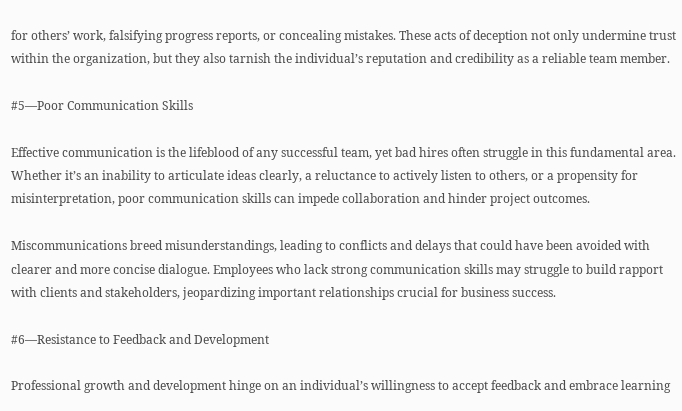for others’ work, falsifying progress reports, or concealing mistakes. These acts of deception not only undermine trust within the organization, but they also tarnish the individual’s reputation and credibility as a reliable team member.

#5—Poor Communication Skills

Effective communication is the lifeblood of any successful team, yet bad hires often struggle in this fundamental area. Whether it’s an inability to articulate ideas clearly, a reluctance to actively listen to others, or a propensity for misinterpretation, poor communication skills can impede collaboration and hinder project outcomes.

Miscommunications breed misunderstandings, leading to conflicts and delays that could have been avoided with clearer and more concise dialogue. Employees who lack strong communication skills may struggle to build rapport with clients and stakeholders, jeopardizing important relationships crucial for business success.

#6—Resistance to Feedback and Development

Professional growth and development hinge on an individual’s willingness to accept feedback and embrace learning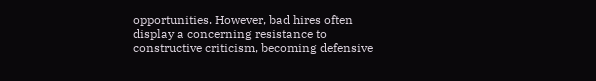opportunities. However, bad hires often display a concerning resistance to constructive criticism, becoming defensive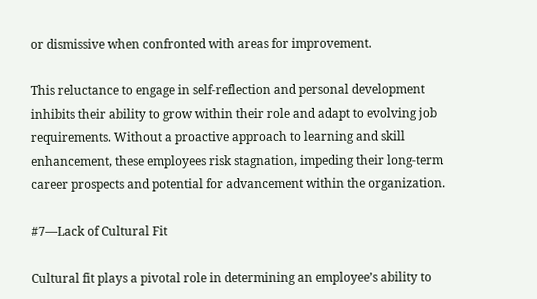or dismissive when confronted with areas for improvement.

This reluctance to engage in self-reflection and personal development inhibits their ability to grow within their role and adapt to evolving job requirements. Without a proactive approach to learning and skill enhancement, these employees risk stagnation, impeding their long-term career prospects and potential for advancement within the organization.

#7—Lack of Cultural Fit

Cultural fit plays a pivotal role in determining an employee’s ability to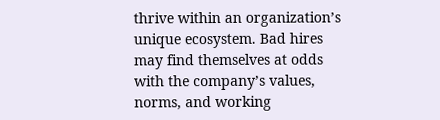thrive within an organization’s unique ecosystem. Bad hires may find themselves at odds with the company’s values, norms, and working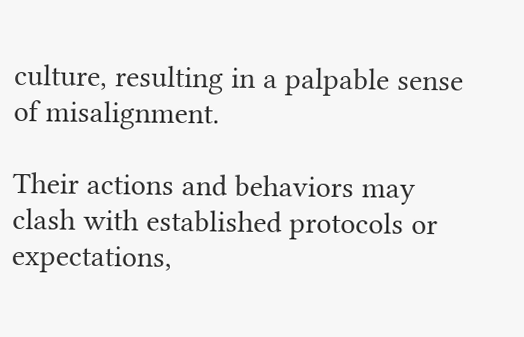culture, resulting in a palpable sense of misalignment.

Their actions and behaviors may clash with established protocols or expectations,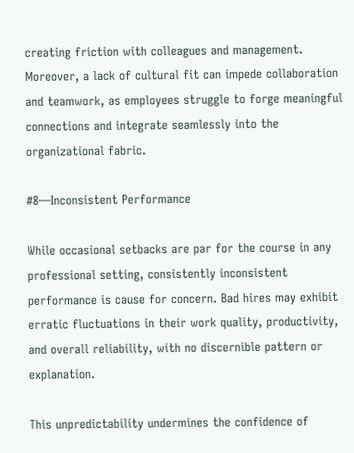creating friction with colleagues and management. Moreover, a lack of cultural fit can impede collaboration and teamwork, as employees struggle to forge meaningful connections and integrate seamlessly into the organizational fabric.

#8—Inconsistent Performance

While occasional setbacks are par for the course in any professional setting, consistently inconsistent performance is cause for concern. Bad hires may exhibit erratic fluctuations in their work quality, productivity, and overall reliability, with no discernible pattern or explanation.

This unpredictability undermines the confidence of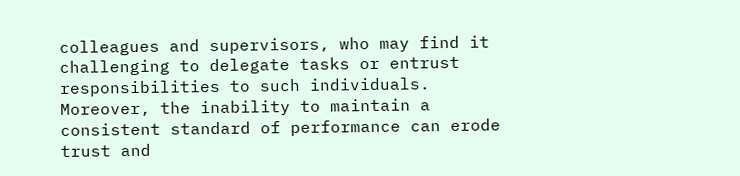colleagues and supervisors, who may find it challenging to delegate tasks or entrust responsibilities to such individuals. Moreover, the inability to maintain a consistent standard of performance can erode trust and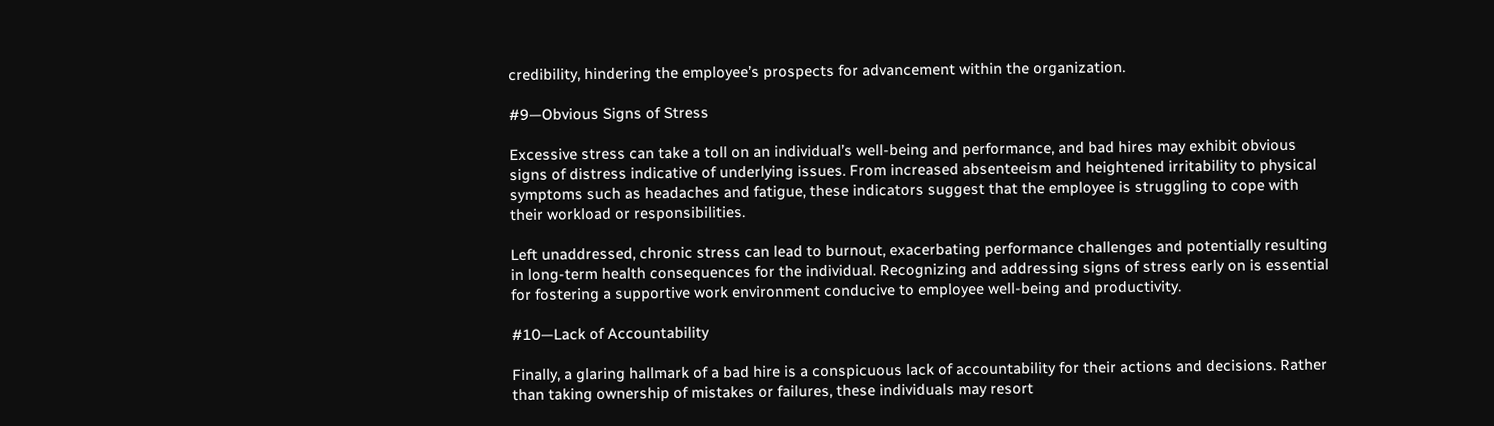credibility, hindering the employee’s prospects for advancement within the organization.

#9—Obvious Signs of Stress

Excessive stress can take a toll on an individual’s well-being and performance, and bad hires may exhibit obvious signs of distress indicative of underlying issues. From increased absenteeism and heightened irritability to physical symptoms such as headaches and fatigue, these indicators suggest that the employee is struggling to cope with their workload or responsibilities.

Left unaddressed, chronic stress can lead to burnout, exacerbating performance challenges and potentially resulting in long-term health consequences for the individual. Recognizing and addressing signs of stress early on is essential for fostering a supportive work environment conducive to employee well-being and productivity.

#10—Lack of Accountability

Finally, a glaring hallmark of a bad hire is a conspicuous lack of accountability for their actions and decisions. Rather than taking ownership of mistakes or failures, these individuals may resort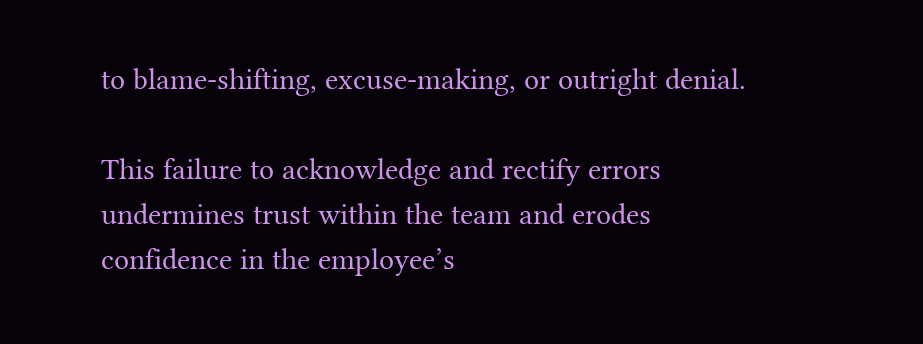to blame-shifting, excuse-making, or outright denial.

This failure to acknowledge and rectify errors undermines trust within the team and erodes confidence in the employee’s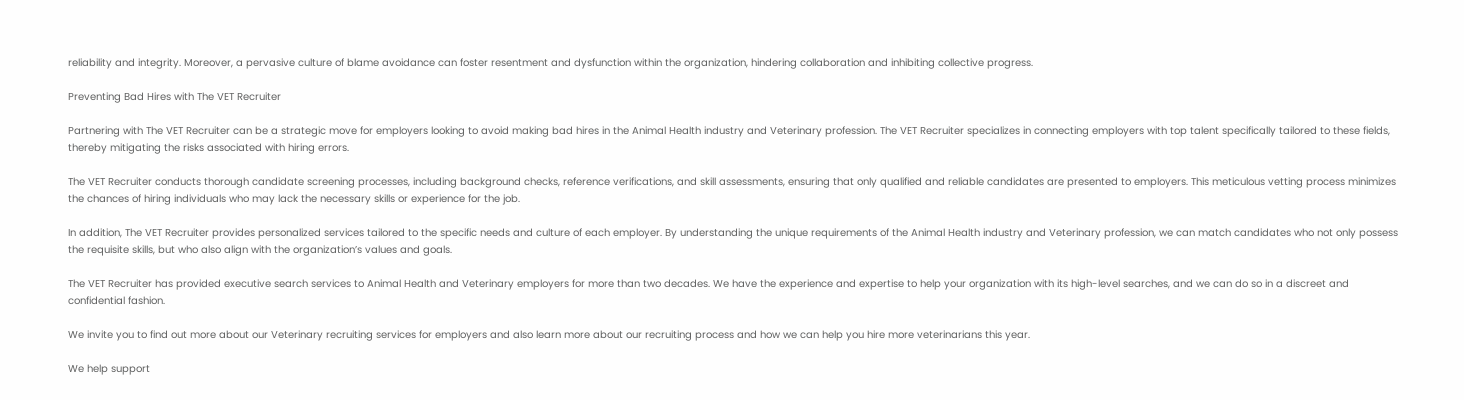reliability and integrity. Moreover, a pervasive culture of blame avoidance can foster resentment and dysfunction within the organization, hindering collaboration and inhibiting collective progress.

Preventing Bad Hires with The VET Recruiter

Partnering with The VET Recruiter can be a strategic move for employers looking to avoid making bad hires in the Animal Health industry and Veterinary profession. The VET Recruiter specializes in connecting employers with top talent specifically tailored to these fields, thereby mitigating the risks associated with hiring errors.

The VET Recruiter conducts thorough candidate screening processes, including background checks, reference verifications, and skill assessments, ensuring that only qualified and reliable candidates are presented to employers. This meticulous vetting process minimizes the chances of hiring individuals who may lack the necessary skills or experience for the job.

In addition, The VET Recruiter provides personalized services tailored to the specific needs and culture of each employer. By understanding the unique requirements of the Animal Health industry and Veterinary profession, we can match candidates who not only possess the requisite skills, but who also align with the organization’s values and goals.

The VET Recruiter has provided executive search services to Animal Health and Veterinary employers for more than two decades. We have the experience and expertise to help your organization with its high-level searches, and we can do so in a discreet and confidential fashion.

We invite you to find out more about our Veterinary recruiting services for employers and also learn more about our recruiting process and how we can help you hire more veterinarians this year.

We help support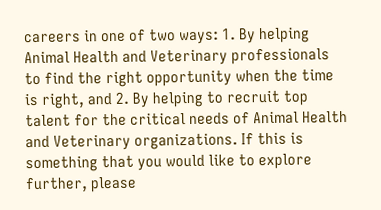careers in one of two ways: 1. By helping Animal Health and Veterinary professionals to find the right opportunity when the time is right, and 2. By helping to recruit top talent for the critical needs of Animal Health and Veterinary organizations. If this is something that you would like to explore further, please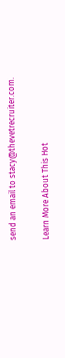send an email to stacy@thevetrecruiter.com.

Learn More About This Hot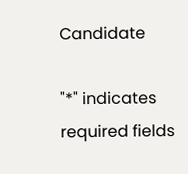Candidate

"*" indicates required fields